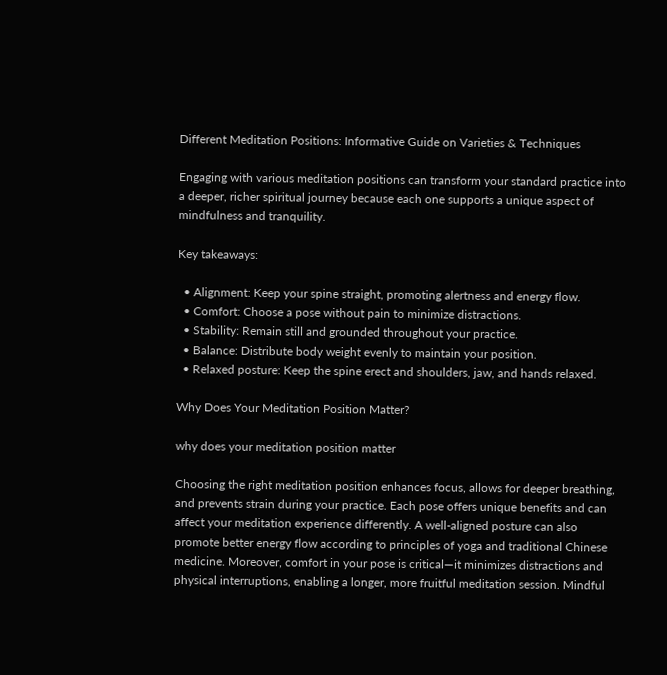Different Meditation Positions: Informative Guide on Varieties & Techniques

Engaging with various meditation positions can transform your standard practice into a deeper, richer spiritual journey because each one supports a unique aspect of mindfulness and tranquility.

Key takeaways:

  • Alignment: Keep your spine straight, promoting alertness and energy flow.
  • Comfort: Choose a pose without pain to minimize distractions.
  • Stability: Remain still and grounded throughout your practice.
  • Balance: Distribute body weight evenly to maintain your position.
  • Relaxed posture: Keep the spine erect and shoulders, jaw, and hands relaxed.

Why Does Your Meditation Position Matter?

why does your meditation position matter

Choosing the right meditation position enhances focus, allows for deeper breathing, and prevents strain during your practice. Each pose offers unique benefits and can affect your meditation experience differently. A well-aligned posture can also promote better energy flow according to principles of yoga and traditional Chinese medicine. Moreover, comfort in your pose is critical—it minimizes distractions and physical interruptions, enabling a longer, more fruitful meditation session. Mindful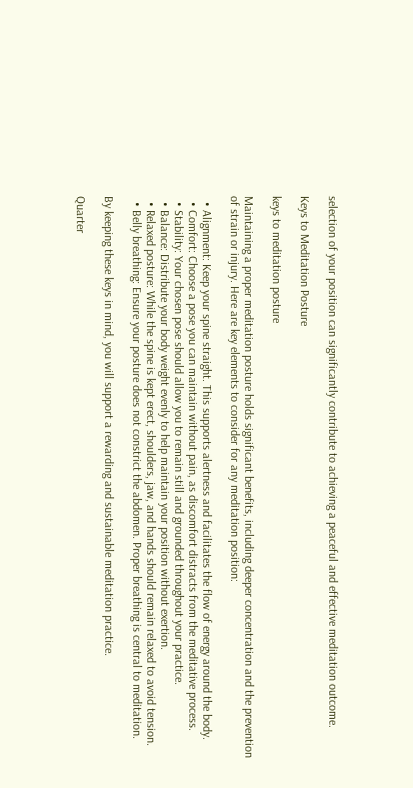selection of your position can significantly contribute to achieving a peaceful and effective meditation outcome.

Keys to Meditation Posture

keys to meditation posture

Maintaining a proper meditation posture holds significant benefits, including deeper concentration and the prevention of strain or injury. Here are key elements to consider for any meditation position:

  • Alignment: Keep your spine straight. This supports alertness and facilitates the flow of energy around the body.
  • Comfort: Choose a pose you can maintain without pain, as discomfort distracts from the meditative process.
  • Stability: Your chosen pose should allow you to remain still and grounded throughout your practice.
  • Balance: Distribute your body weight evenly to help maintain your position without exertion.
  • Relaxed posture: While the spine is kept erect, shoulders, jaw, and hands should remain relaxed to avoid tension.
  • Belly breathing: Ensure your posture does not constrict the abdomen. Proper breathing is central to meditation.

By keeping these keys in mind, you will support a rewarding and sustainable meditation practice.

Quarter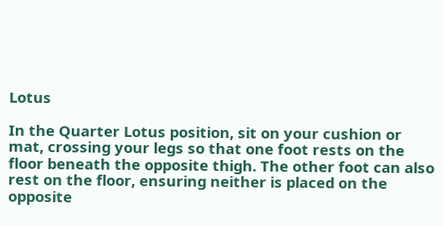Lotus

In the Quarter Lotus position, sit on your cushion or mat, crossing your legs so that one foot rests on the floor beneath the opposite thigh. The other foot can also rest on the floor, ensuring neither is placed on the opposite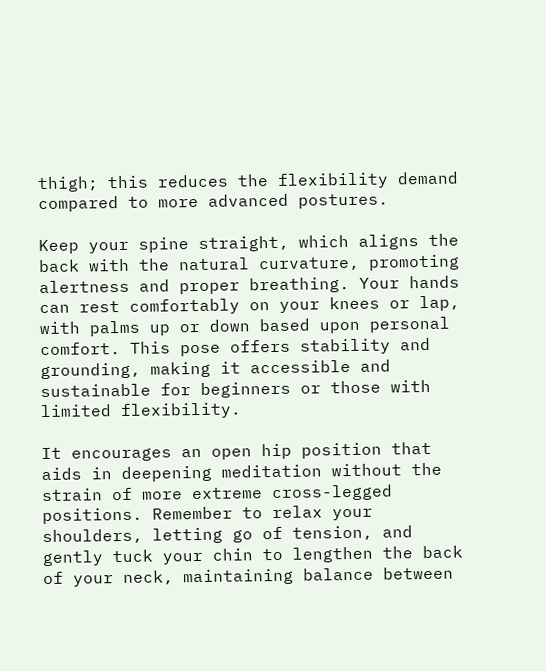thigh; this reduces the flexibility demand compared to more advanced postures.

Keep your spine straight, which aligns the back with the natural curvature, promoting alertness and proper breathing. Your hands can rest comfortably on your knees or lap, with palms up or down based upon personal comfort. This pose offers stability and grounding, making it accessible and sustainable for beginners or those with limited flexibility.

It encourages an open hip position that aids in deepening meditation without the strain of more extreme cross-legged positions. Remember to relax your shoulders, letting go of tension, and gently tuck your chin to lengthen the back of your neck, maintaining balance between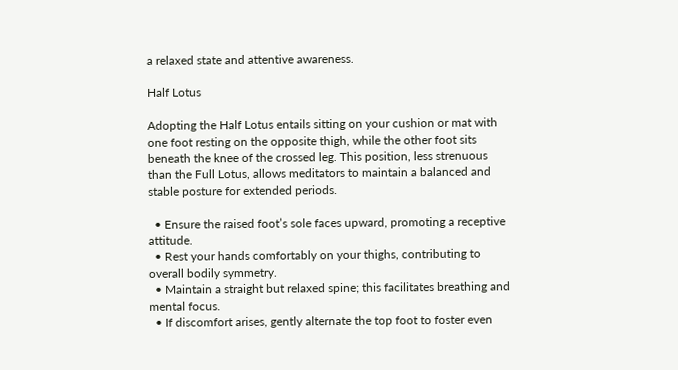a relaxed state and attentive awareness.

Half Lotus

Adopting the Half Lotus entails sitting on your cushion or mat with one foot resting on the opposite thigh, while the other foot sits beneath the knee of the crossed leg. This position, less strenuous than the Full Lotus, allows meditators to maintain a balanced and stable posture for extended periods.

  • Ensure the raised foot’s sole faces upward, promoting a receptive attitude.
  • Rest your hands comfortably on your thighs, contributing to overall bodily symmetry.
  • Maintain a straight but relaxed spine; this facilitates breathing and mental focus.
  • If discomfort arises, gently alternate the top foot to foster even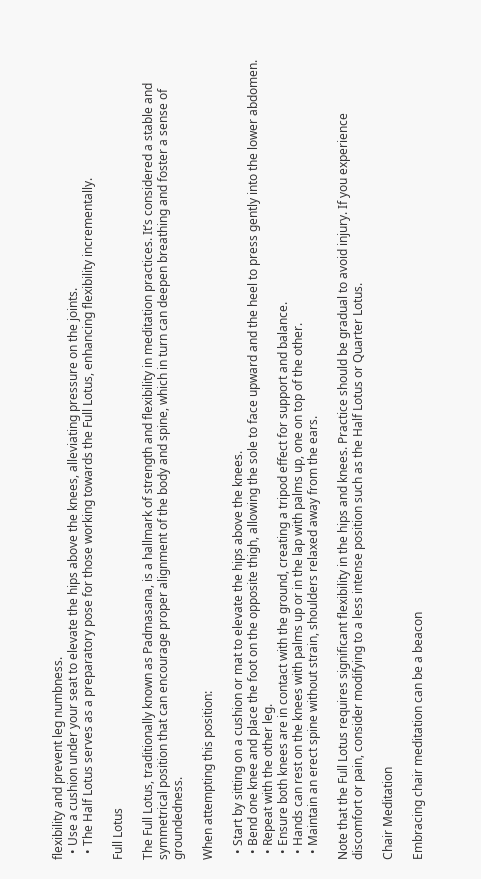flexibility and prevent leg numbness.
  • Use a cushion under your seat to elevate the hips above the knees, alleviating pressure on the joints.
  • The Half Lotus serves as a preparatory pose for those working towards the Full Lotus, enhancing flexibility incrementally.

Full Lotus

The Full Lotus, traditionally known as Padmasana, is a hallmark of strength and flexibility in meditation practices. It’s considered a stable and symmetrical position that can encourage proper alignment of the body and spine, which in turn can deepen breathing and foster a sense of groundedness.

When attempting this position:

  • Start by sitting on a cushion or mat to elevate the hips above the knees.
  • Bend one knee and place the foot on the opposite thigh, allowing the sole to face upward and the heel to press gently into the lower abdomen.
  • Repeat with the other leg.
  • Ensure both knees are in contact with the ground, creating a tripod effect for support and balance.
  • Hands can rest on the knees with palms up or in the lap with palms up, one on top of the other.
  • Maintain an erect spine without strain, shoulders relaxed away from the ears.

Note that the Full Lotus requires significant flexibility in the hips and knees. Practice should be gradual to avoid injury. If you experience discomfort or pain, consider modifying to a less intense position such as the Half Lotus or Quarter Lotus.

Chair Meditation

Embracing chair meditation can be a beacon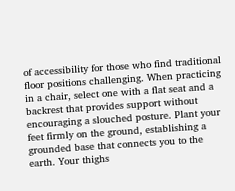of accessibility for those who find traditional floor positions challenging. When practicing in a chair, select one with a flat seat and a backrest that provides support without encouraging a slouched posture. Plant your feet firmly on the ground, establishing a grounded base that connects you to the earth. Your thighs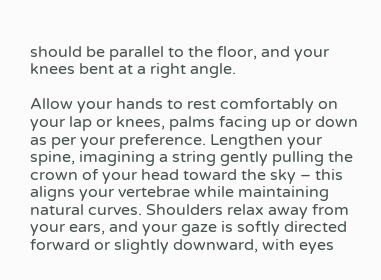should be parallel to the floor, and your knees bent at a right angle.

Allow your hands to rest comfortably on your lap or knees, palms facing up or down as per your preference. Lengthen your spine, imagining a string gently pulling the crown of your head toward the sky – this aligns your vertebrae while maintaining natural curves. Shoulders relax away from your ears, and your gaze is softly directed forward or slightly downward, with eyes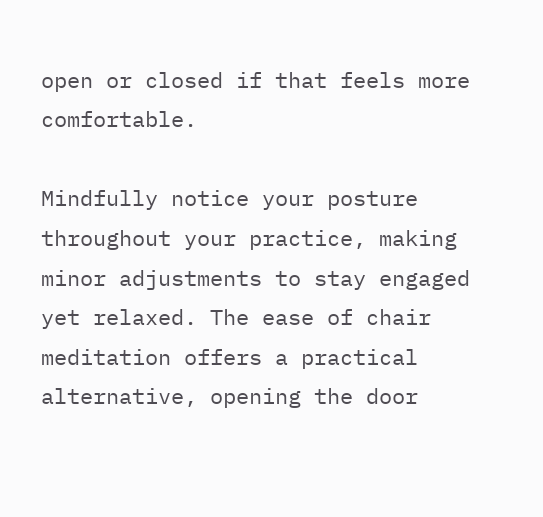open or closed if that feels more comfortable.

Mindfully notice your posture throughout your practice, making minor adjustments to stay engaged yet relaxed. The ease of chair meditation offers a practical alternative, opening the door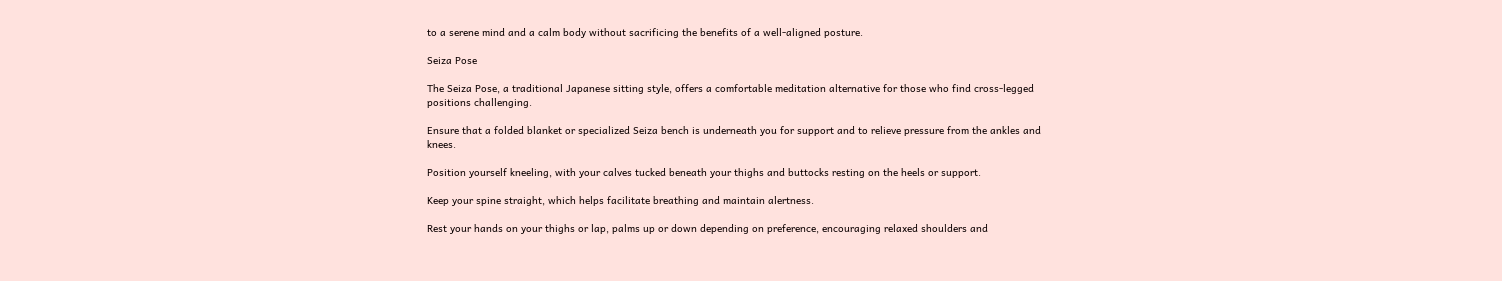to a serene mind and a calm body without sacrificing the benefits of a well-aligned posture.

Seiza Pose

The Seiza Pose, a traditional Japanese sitting style, offers a comfortable meditation alternative for those who find cross-legged positions challenging.

Ensure that a folded blanket or specialized Seiza bench is underneath you for support and to relieve pressure from the ankles and knees.

Position yourself kneeling, with your calves tucked beneath your thighs and buttocks resting on the heels or support.

Keep your spine straight, which helps facilitate breathing and maintain alertness.

Rest your hands on your thighs or lap, palms up or down depending on preference, encouraging relaxed shoulders and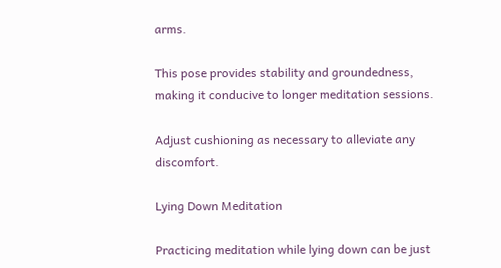arms.

This pose provides stability and groundedness, making it conducive to longer meditation sessions.

Adjust cushioning as necessary to alleviate any discomfort.

Lying Down Meditation

Practicing meditation while lying down can be just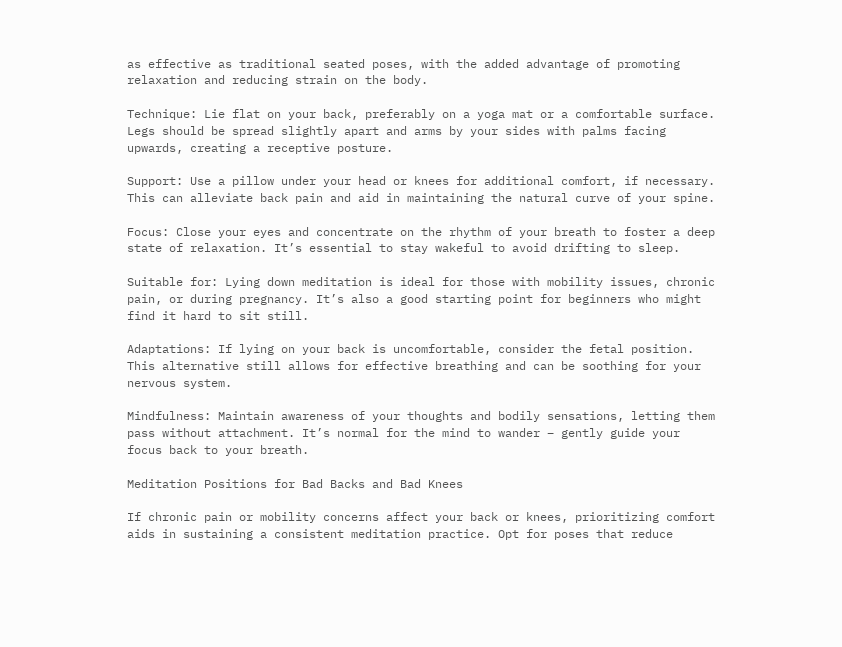as effective as traditional seated poses, with the added advantage of promoting relaxation and reducing strain on the body.

Technique: Lie flat on your back, preferably on a yoga mat or a comfortable surface. Legs should be spread slightly apart and arms by your sides with palms facing upwards, creating a receptive posture.

Support: Use a pillow under your head or knees for additional comfort, if necessary. This can alleviate back pain and aid in maintaining the natural curve of your spine.

Focus: Close your eyes and concentrate on the rhythm of your breath to foster a deep state of relaxation. It’s essential to stay wakeful to avoid drifting to sleep.

Suitable for: Lying down meditation is ideal for those with mobility issues, chronic pain, or during pregnancy. It’s also a good starting point for beginners who might find it hard to sit still.

Adaptations: If lying on your back is uncomfortable, consider the fetal position. This alternative still allows for effective breathing and can be soothing for your nervous system.

Mindfulness: Maintain awareness of your thoughts and bodily sensations, letting them pass without attachment. It’s normal for the mind to wander – gently guide your focus back to your breath.

Meditation Positions for Bad Backs and Bad Knees

If chronic pain or mobility concerns affect your back or knees, prioritizing comfort aids in sustaining a consistent meditation practice. Opt for poses that reduce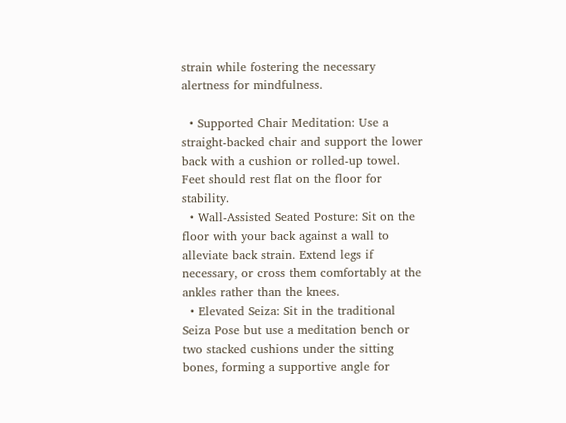strain while fostering the necessary alertness for mindfulness.

  • Supported Chair Meditation: Use a straight-backed chair and support the lower back with a cushion or rolled-up towel. Feet should rest flat on the floor for stability.
  • Wall-Assisted Seated Posture: Sit on the floor with your back against a wall to alleviate back strain. Extend legs if necessary, or cross them comfortably at the ankles rather than the knees.
  • Elevated Seiza: Sit in the traditional Seiza Pose but use a meditation bench or two stacked cushions under the sitting bones, forming a supportive angle for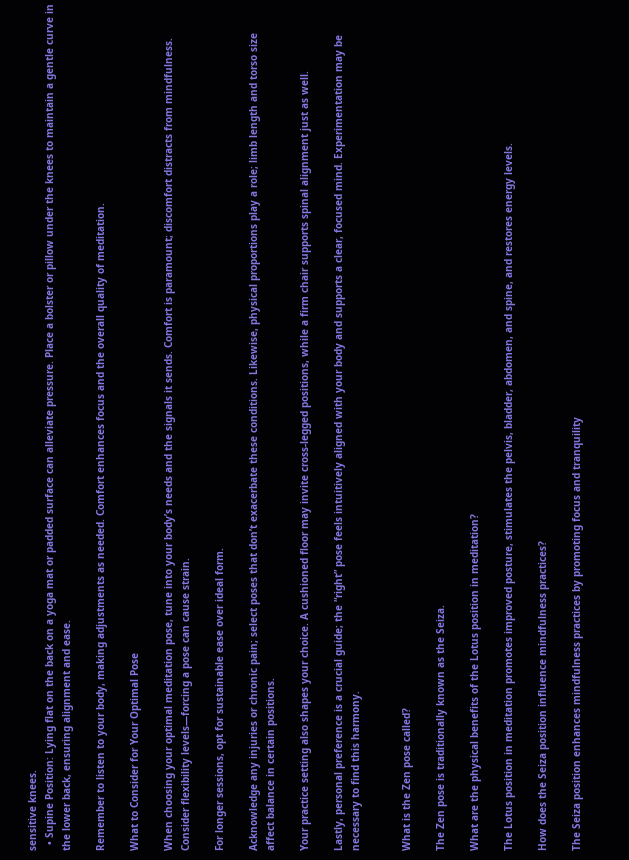sensitive knees.
  • Supine Position: Lying flat on the back on a yoga mat or padded surface can alleviate pressure. Place a bolster or pillow under the knees to maintain a gentle curve in the lower back, ensuring alignment and ease.

Remember to listen to your body, making adjustments as needed. Comfort enhances focus and the overall quality of meditation.

What to Consider for Your Optimal Pose

When choosing your optimal meditation pose, tune into your body’s needs and the signals it sends. Comfort is paramount; discomfort distracts from mindfulness. Consider flexibility levels—forcing a pose can cause strain.

For longer sessions, opt for sustainable ease over ideal form.

Acknowledge any injuries or chronic pain; select poses that don’t exacerbate these conditions. Likewise, physical proportions play a role; limb length and torso size affect balance in certain positions.

Your practice setting also shapes your choice. A cushioned floor may invite cross-legged positions, while a firm chair supports spinal alignment just as well.

Lastly, personal preference is a crucial guide; the “right” pose feels intuitively aligned with your body and supports a clear, focused mind. Experimentation may be necessary to find this harmony.


What is the Zen pose called?

The Zen pose is traditionally known as the Seiza.

What are the physical benefits of the Lotus position in meditation?

The Lotus position in meditation promotes improved posture, stimulates the pelvis, bladder, abdomen, and spine, and restores energy levels.

How does the Seiza position influence mindfulness practices?

The Seiza position enhances mindfulness practices by promoting focus and tranquility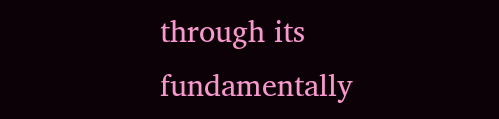through its fundamentally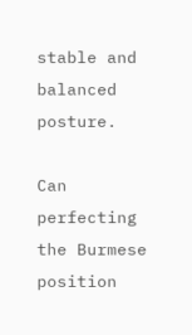stable and balanced posture.

Can perfecting the Burmese position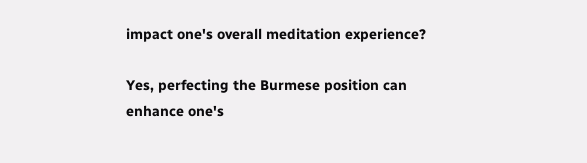impact one's overall meditation experience?

Yes, perfecting the Burmese position can enhance one's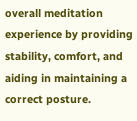overall meditation experience by providing stability, comfort, and aiding in maintaining a correct posture.